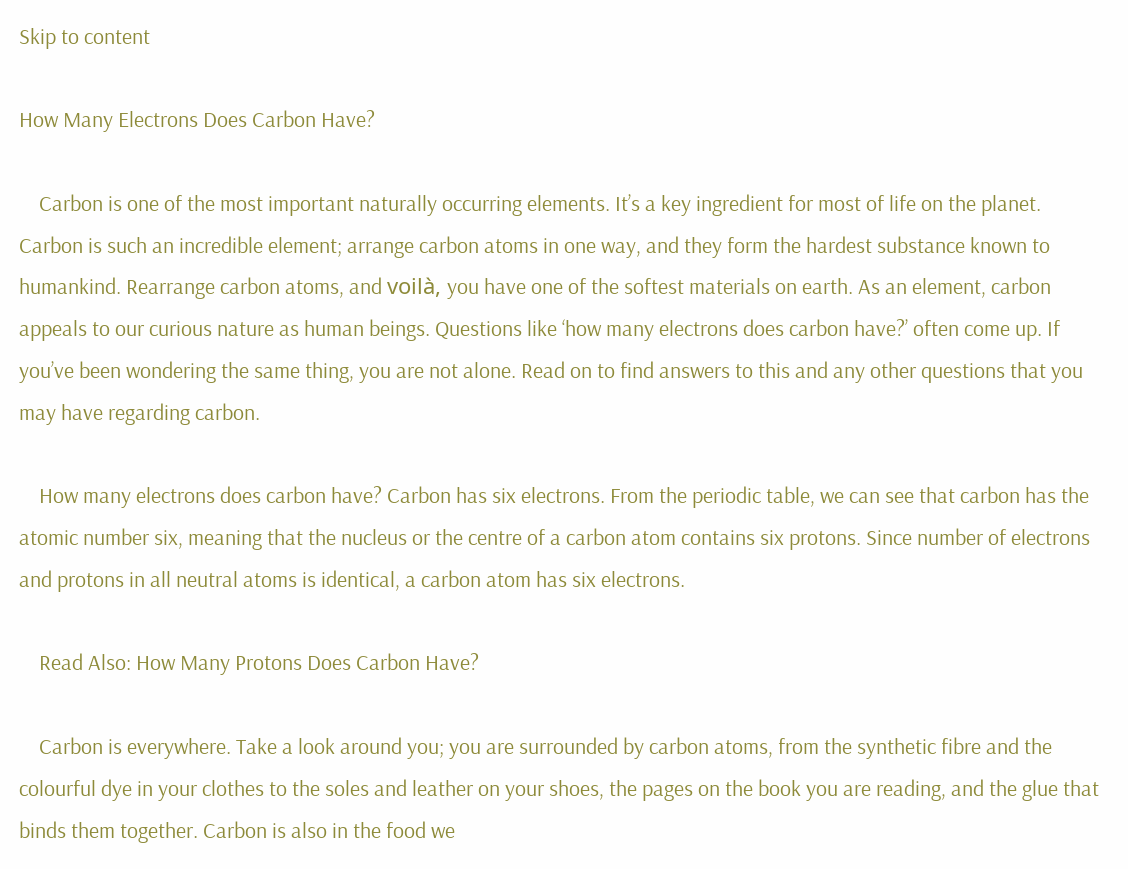Skip to content

How Many Electrons Does Carbon Have?

    Carbon is one of the most important naturally occurring elements. It’s a key ingredient for most of life on the planet. Carbon is such an incredible element; arrange carbon atoms in one way, and they form the hardest substance known to humankind. Rearrange carbon atoms, and voilà, you have one of the softest materials on earth. As an element, carbon appeals to our curious nature as human beings. Questions like ‘how many electrons does carbon have?’ often come up. If you’ve been wondering the same thing, you are not alone. Read on to find answers to this and any other questions that you may have regarding carbon.

    How many electrons does carbon have? Carbon has six electrons. From the periodic table, we can see that carbon has the atomic number six, meaning that the nucleus or the centre of a carbon atom contains six protons. Since number of electrons and protons in all neutral atoms is identical, a carbon atom has six electrons.

    Read Also: How Many Protons Does Carbon Have?

    Carbon is everywhere. Take a look around you; you are surrounded by carbon atoms, from the synthetic fibre and the colourful dye in your clothes to the soles and leather on your shoes, the pages on the book you are reading, and the glue that binds them together. Carbon is also in the food we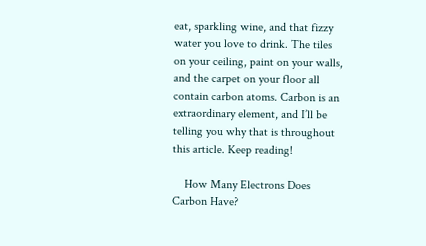eat, sparkling wine, and that fizzy water you love to drink. The tiles on your ceiling, paint on your walls, and the carpet on your floor all contain carbon atoms. Carbon is an extraordinary element, and I’ll be telling you why that is throughout this article. Keep reading!

    How Many Electrons Does Carbon Have?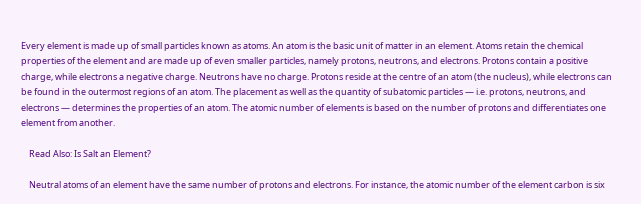Every element is made up of small particles known as atoms. An atom is the basic unit of matter in an element. Atoms retain the chemical properties of the element and are made up of even smaller particles, namely protons, neutrons, and electrons. Protons contain a positive charge, while electrons a negative charge. Neutrons have no charge. Protons reside at the centre of an atom (the nucleus), while electrons can be found in the outermost regions of an atom. The placement as well as the quantity of subatomic particles — i.e. protons, neutrons, and electrons — determines the properties of an atom. The atomic number of elements is based on the number of protons and differentiates one element from another.

    Read Also: Is Salt an Element?

    Neutral atoms of an element have the same number of protons and electrons. For instance, the atomic number of the element carbon is six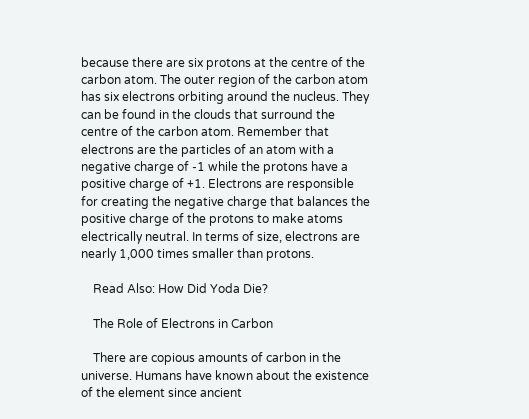because there are six protons at the centre of the carbon atom. The outer region of the carbon atom has six electrons orbiting around the nucleus. They can be found in the clouds that surround the centre of the carbon atom. Remember that electrons are the particles of an atom with a negative charge of -1 while the protons have a positive charge of +1. Electrons are responsible for creating the negative charge that balances the positive charge of the protons to make atoms electrically neutral. In terms of size, electrons are nearly 1,000 times smaller than protons.

    Read Also: How Did Yoda Die?

    The Role of Electrons in Carbon

    There are copious amounts of carbon in the universe. Humans have known about the existence of the element since ancient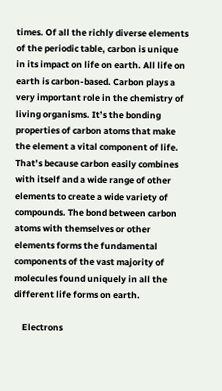times. Of all the richly diverse elements of the periodic table, carbon is unique in its impact on life on earth. All life on earth is carbon-based. Carbon plays a very important role in the chemistry of living organisms. It’s the bonding properties of carbon atoms that make the element a vital component of life. That’s because carbon easily combines with itself and a wide range of other elements to create a wide variety of compounds. The bond between carbon atoms with themselves or other elements forms the fundamental components of the vast majority of molecules found uniquely in all the different life forms on earth.

    Electrons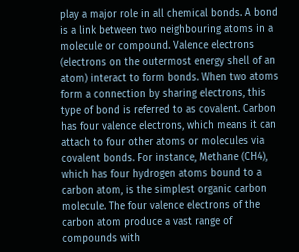play a major role in all chemical bonds. A bond is a link between two neighbouring atoms in a molecule or compound. Valence electrons (electrons on the outermost energy shell of an atom) interact to form bonds. When two atoms form a connection by sharing electrons, this type of bond is referred to as covalent. Carbon has four valence electrons, which means it can attach to four other atoms or molecules via covalent bonds. For instance, Methane (CH4), which has four hydrogen atoms bound to a carbon atom, is the simplest organic carbon molecule. The four valence electrons of the carbon atom produce a vast range of compounds with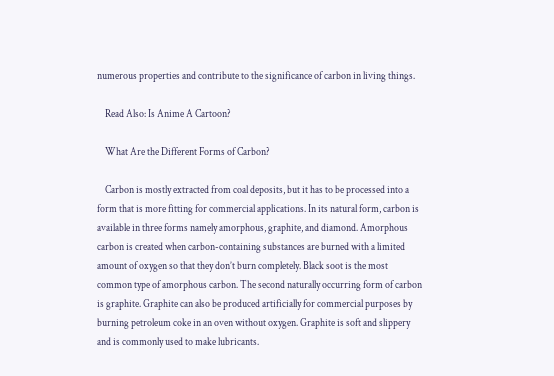numerous properties and contribute to the significance of carbon in living things.

    Read Also: Is Anime A Cartoon?

    What Are the Different Forms of Carbon?

    Carbon is mostly extracted from coal deposits, but it has to be processed into a form that is more fitting for commercial applications. In its natural form, carbon is available in three forms namely amorphous, graphite, and diamond. Amorphous carbon is created when carbon-containing substances are burned with a limited amount of oxygen so that they don’t burn completely. Black soot is the most common type of amorphous carbon. The second naturally occurring form of carbon is graphite. Graphite can also be produced artificially for commercial purposes by burning petroleum coke in an oven without oxygen. Graphite is soft and slippery and is commonly used to make lubricants.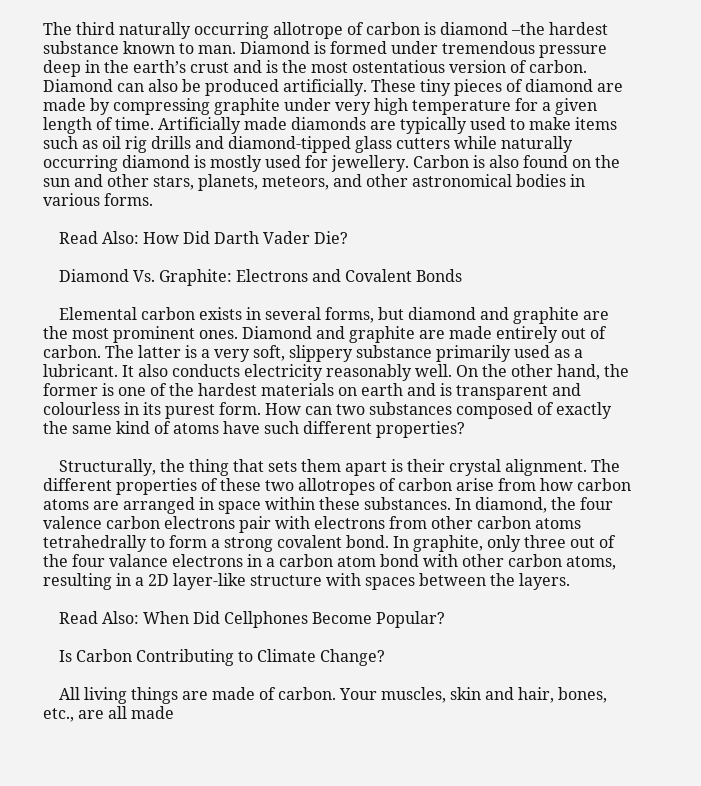The third naturally occurring allotrope of carbon is diamond –the hardest substance known to man. Diamond is formed under tremendous pressure deep in the earth’s crust and is the most ostentatious version of carbon. Diamond can also be produced artificially. These tiny pieces of diamond are made by compressing graphite under very high temperature for a given length of time. Artificially made diamonds are typically used to make items such as oil rig drills and diamond-tipped glass cutters while naturally occurring diamond is mostly used for jewellery. Carbon is also found on the sun and other stars, planets, meteors, and other astronomical bodies in various forms.

    Read Also: How Did Darth Vader Die?

    Diamond Vs. Graphite: Electrons and Covalent Bonds

    Elemental carbon exists in several forms, but diamond and graphite are the most prominent ones. Diamond and graphite are made entirely out of carbon. The latter is a very soft, slippery substance primarily used as a lubricant. It also conducts electricity reasonably well. On the other hand, the former is one of the hardest materials on earth and is transparent and colourless in its purest form. How can two substances composed of exactly the same kind of atoms have such different properties?

    Structurally, the thing that sets them apart is their crystal alignment. The different properties of these two allotropes of carbon arise from how carbon atoms are arranged in space within these substances. In diamond, the four valence carbon electrons pair with electrons from other carbon atoms tetrahedrally to form a strong covalent bond. In graphite, only three out of the four valance electrons in a carbon atom bond with other carbon atoms, resulting in a 2D layer-like structure with spaces between the layers.

    Read Also: When Did Cellphones Become Popular?

    Is Carbon Contributing to Climate Change?

    All living things are made of carbon. Your muscles, skin and hair, bones, etc., are all made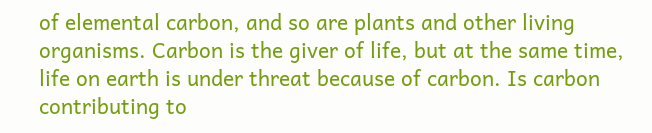of elemental carbon, and so are plants and other living organisms. Carbon is the giver of life, but at the same time, life on earth is under threat because of carbon. Is carbon contributing to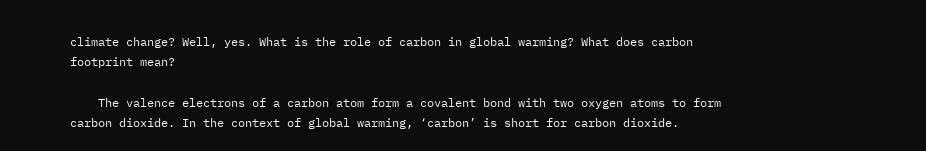climate change? Well, yes. What is the role of carbon in global warming? What does carbon footprint mean?

    The valence electrons of a carbon atom form a covalent bond with two oxygen atoms to form carbon dioxide. In the context of global warming, ‘carbon’ is short for carbon dioxide.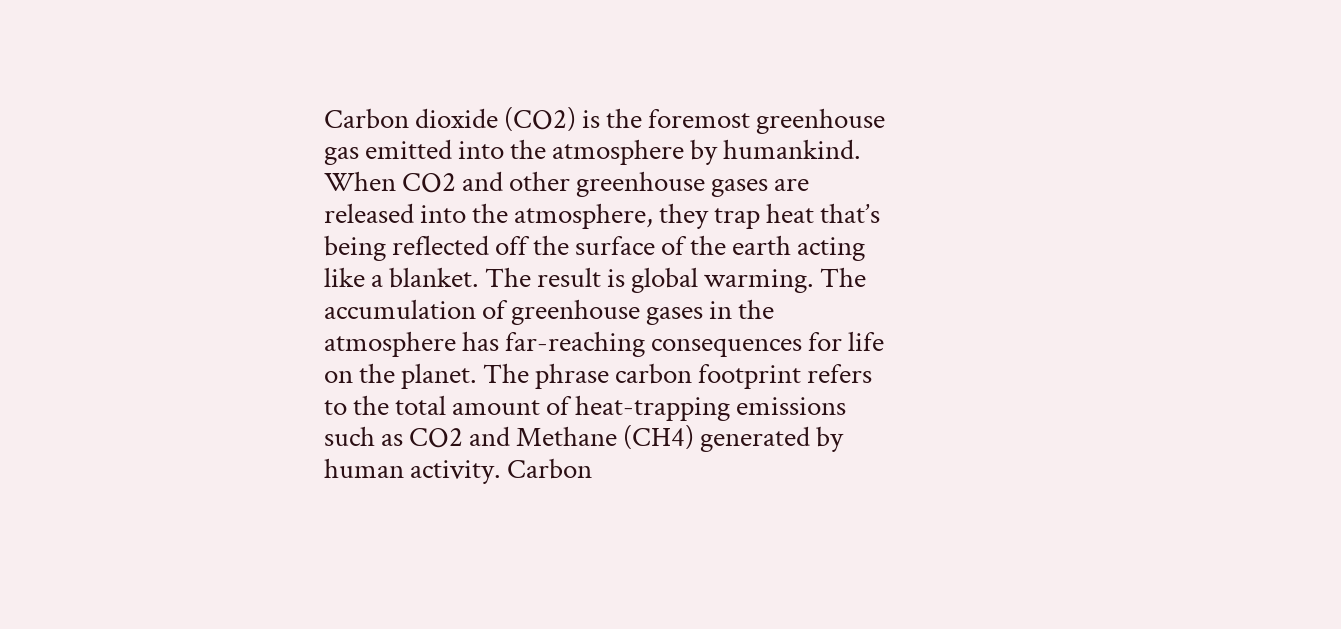Carbon dioxide (CO2) is the foremost greenhouse gas emitted into the atmosphere by humankind. When CO2 and other greenhouse gases are released into the atmosphere, they trap heat that’s being reflected off the surface of the earth acting like a blanket. The result is global warming. The accumulation of greenhouse gases in the atmosphere has far-reaching consequences for life on the planet. The phrase carbon footprint refers to the total amount of heat-trapping emissions such as CO2 and Methane (CH4) generated by human activity. Carbon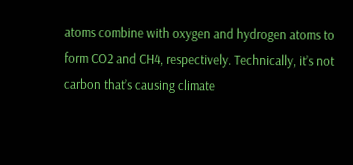atoms combine with oxygen and hydrogen atoms to form CO2 and CH4, respectively. Technically, it’s not carbon that’s causing climate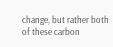change, but rather both of these carbon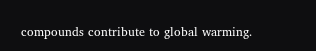compounds contribute to global warming.